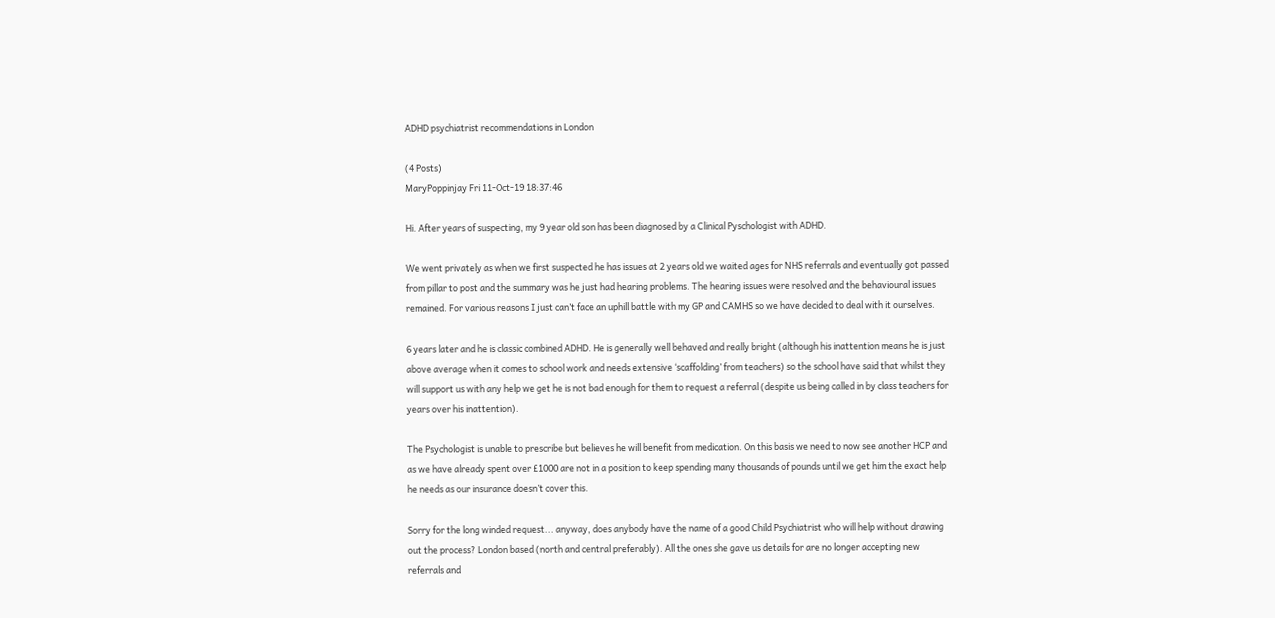ADHD psychiatrist recommendations in London

(4 Posts)
MaryPoppinjay Fri 11-Oct-19 18:37:46

Hi. After years of suspecting, my 9 year old son has been diagnosed by a Clinical Pyschologist with ADHD.

We went privately as when we first suspected he has issues at 2 years old we waited ages for NHS referrals and eventually got passed from pillar to post and the summary was he just had hearing problems. The hearing issues were resolved and the behavioural issues remained. For various reasons I just can’t face an uphill battle with my GP and CAMHS so we have decided to deal with it ourselves.

6 years later and he is classic combined ADHD. He is generally well behaved and really bright (although his inattention means he is just above average when it comes to school work and needs extensive ‘scaffolding’ from teachers) so the school have said that whilst they will support us with any help we get he is not bad enough for them to request a referral (despite us being called in by class teachers for years over his inattention).

The Psychologist is unable to prescribe but believes he will benefit from medication. On this basis we need to now see another HCP and as we have already spent over £1000 are not in a position to keep spending many thousands of pounds until we get him the exact help he needs as our insurance doesn’t cover this.

Sorry for the long winded request... anyway, does anybody have the name of a good Child Psychiatrist who will help without drawing out the process? London based (north and central preferably). All the ones she gave us details for are no longer accepting new referrals and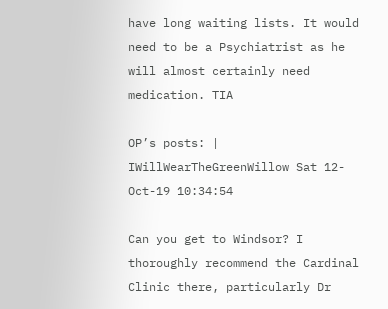have long waiting lists. It would need to be a Psychiatrist as he will almost certainly need medication. TIA

OP’s posts: |
IWillWearTheGreenWillow Sat 12-Oct-19 10:34:54

Can you get to Windsor? I thoroughly recommend the Cardinal Clinic there, particularly Dr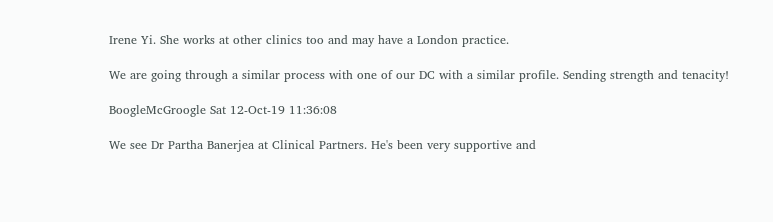Irene Yi. She works at other clinics too and may have a London practice.

We are going through a similar process with one of our DC with a similar profile. Sending strength and tenacity!

BoogleMcGroogle Sat 12-Oct-19 11:36:08

We see Dr Partha Banerjea at Clinical Partners. He's been very supportive and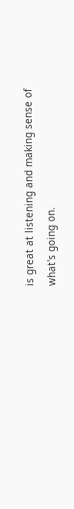is great at listening and making sense of what's going on.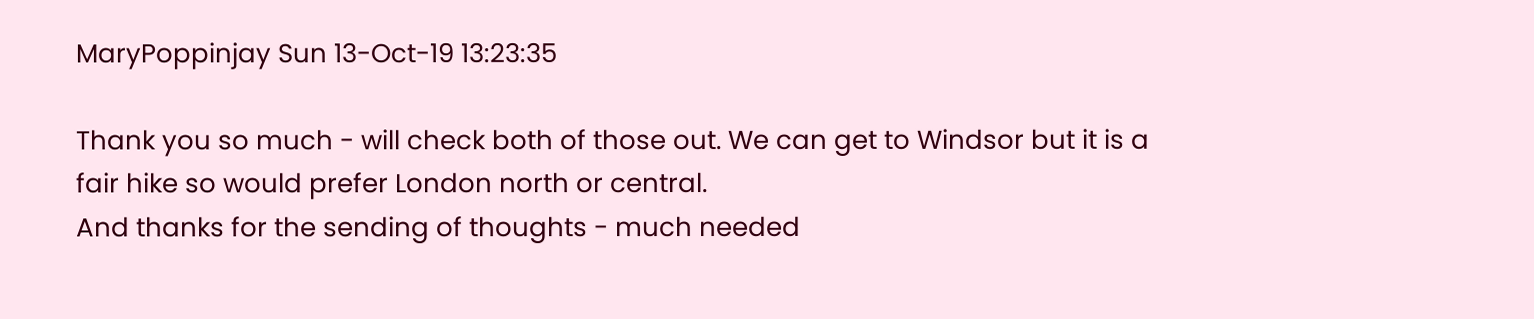MaryPoppinjay Sun 13-Oct-19 13:23:35

Thank you so much - will check both of those out. We can get to Windsor but it is a fair hike so would prefer London north or central.
And thanks for the sending of thoughts - much needed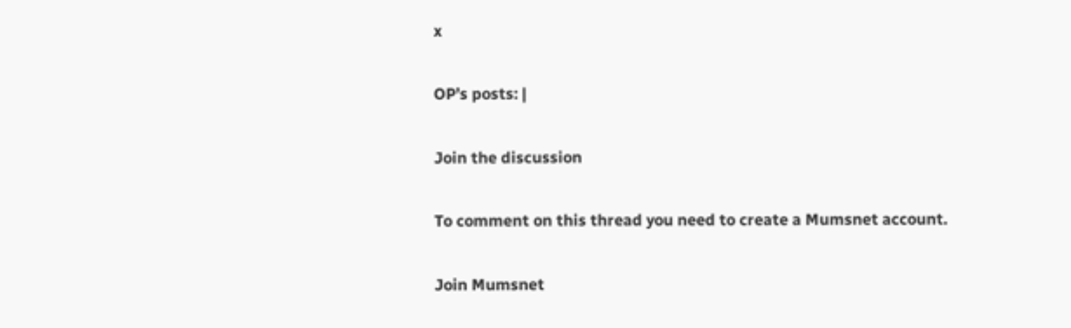x

OP’s posts: |

Join the discussion

To comment on this thread you need to create a Mumsnet account.

Join Mumsnet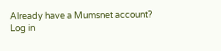Already have a Mumsnet account? Log in